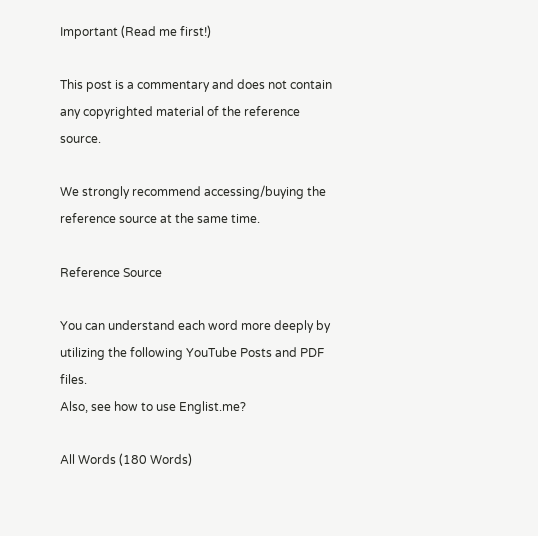Important (Read me first!)

This post is a commentary and does not contain any copyrighted material of the reference source.

We strongly recommend accessing/buying the reference source at the same time.

Reference Source

You can understand each word more deeply by utilizing the following YouTube Posts and PDF files.
Also, see how to use Englist.me?

All Words (180 Words)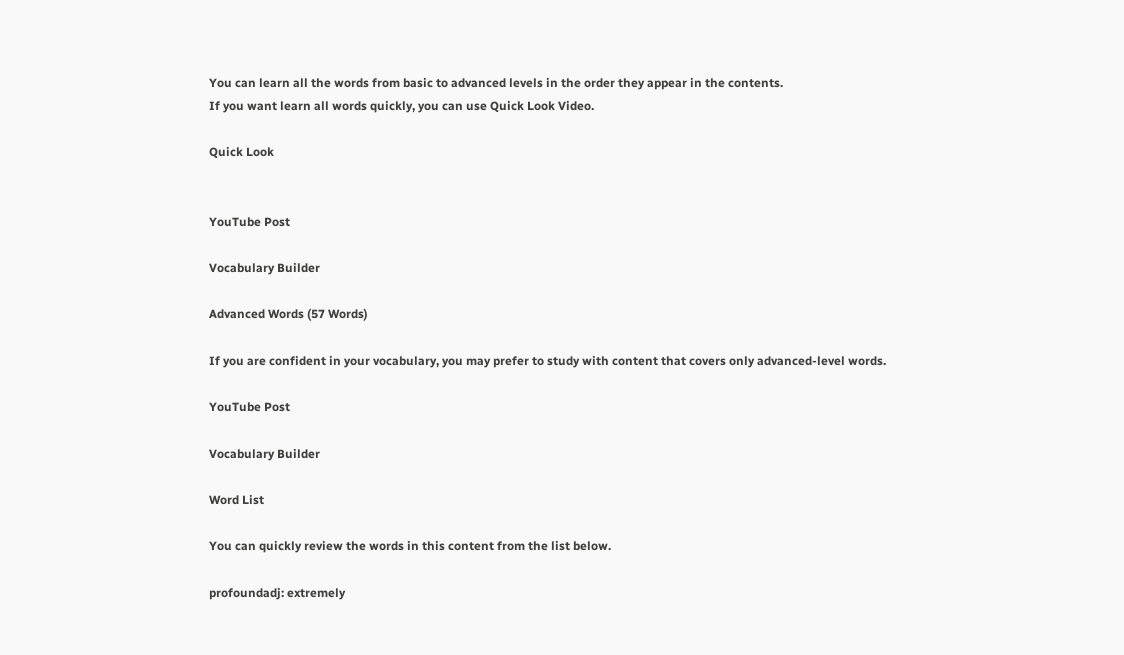You can learn all the words from basic to advanced levels in the order they appear in the contents.
If you want learn all words quickly, you can use Quick Look Video.

Quick Look


YouTube Post

Vocabulary Builder

Advanced Words (57 Words)

If you are confident in your vocabulary, you may prefer to study with content that covers only advanced-level words.

YouTube Post

Vocabulary Builder

Word List

You can quickly review the words in this content from the list below.

profoundadj: extremely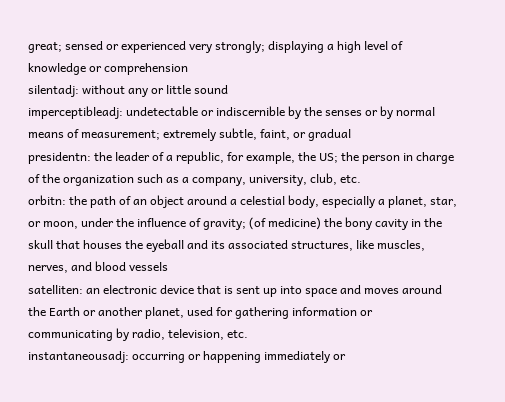great; sensed or experienced very strongly; displaying a high level of knowledge or comprehension
silentadj: without any or little sound
imperceptibleadj: undetectable or indiscernible by the senses or by normal means of measurement; extremely subtle, faint, or gradual
presidentn: the leader of a republic, for example, the US; the person in charge of the organization such as a company, university, club, etc.
orbitn: the path of an object around a celestial body, especially a planet, star, or moon, under the influence of gravity; (of medicine) the bony cavity in the skull that houses the eyeball and its associated structures, like muscles, nerves, and blood vessels
satelliten: an electronic device that is sent up into space and moves around the Earth or another planet, used for gathering information or communicating by radio, television, etc.
instantaneousadj: occurring or happening immediately or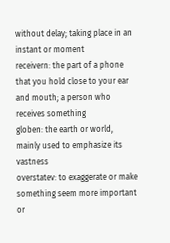without delay; taking place in an instant or moment
receivern: the part of a phone that you hold close to your ear and mouth; a person who receives something
globen: the earth or world, mainly used to emphasize its vastness
overstatev: to exaggerate or make something seem more important or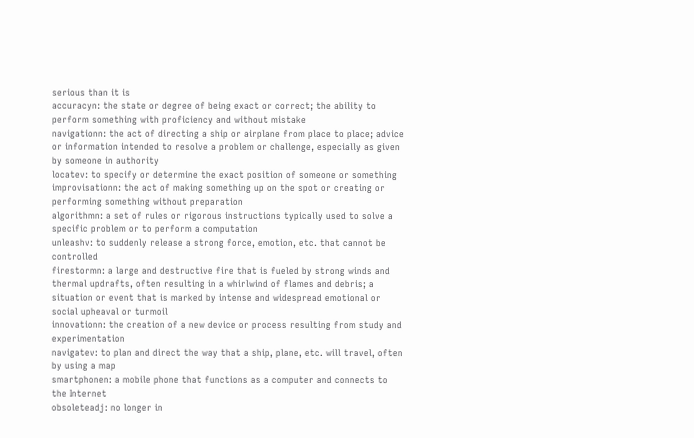serious than it is
accuracyn: the state or degree of being exact or correct; the ability to perform something with proficiency and without mistake
navigationn: the act of directing a ship or airplane from place to place; advice or information intended to resolve a problem or challenge, especially as given by someone in authority
locatev: to specify or determine the exact position of someone or something
improvisationn: the act of making something up on the spot or creating or performing something without preparation
algorithmn: a set of rules or rigorous instructions typically used to solve a specific problem or to perform a computation
unleashv: to suddenly release a strong force, emotion, etc. that cannot be controlled
firestormn: a large and destructive fire that is fueled by strong winds and thermal updrafts, often resulting in a whirlwind of flames and debris; a situation or event that is marked by intense and widespread emotional or social upheaval or turmoil
innovationn: the creation of a new device or process resulting from study and experimentation
navigatev: to plan and direct the way that a ship, plane, etc. will travel, often by using a map
smartphonen: a mobile phone that functions as a computer and connects to the Internet
obsoleteadj: no longer in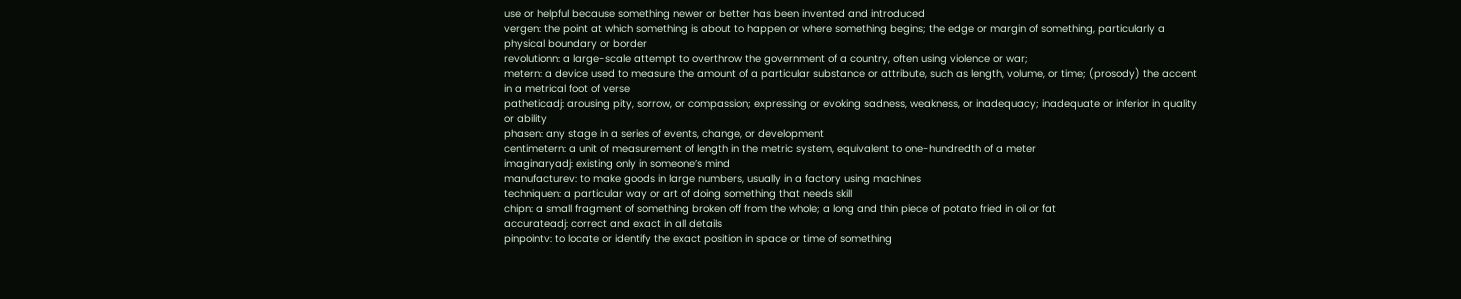use or helpful because something newer or better has been invented and introduced
vergen: the point at which something is about to happen or where something begins; the edge or margin of something, particularly a physical boundary or border
revolutionn: a large-scale attempt to overthrow the government of a country, often using violence or war;
metern: a device used to measure the amount of a particular substance or attribute, such as length, volume, or time; (prosody) the accent in a metrical foot of verse
patheticadj: arousing pity, sorrow, or compassion; expressing or evoking sadness, weakness, or inadequacy; inadequate or inferior in quality or ability
phasen: any stage in a series of events, change, or development
centimetern: a unit of measurement of length in the metric system, equivalent to one-hundredth of a meter
imaginaryadj: existing only in someone’s mind
manufacturev: to make goods in large numbers, usually in a factory using machines
techniquen: a particular way or art of doing something that needs skill
chipn: a small fragment of something broken off from the whole; a long and thin piece of potato fried in oil or fat
accurateadj: correct and exact in all details
pinpointv: to locate or identify the exact position in space or time of something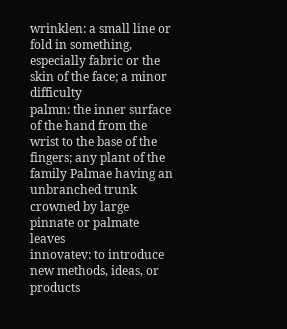wrinklen: a small line or fold in something, especially fabric or the skin of the face; a minor difficulty
palmn: the inner surface of the hand from the wrist to the base of the fingers; any plant of the family Palmae having an unbranched trunk crowned by large pinnate or palmate leaves
innovatev: to introduce new methods, ideas, or products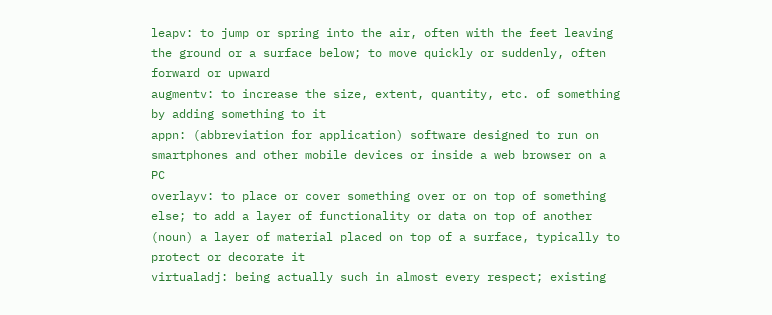leapv: to jump or spring into the air, often with the feet leaving the ground or a surface below; to move quickly or suddenly, often forward or upward
augmentv: to increase the size, extent, quantity, etc. of something by adding something to it
appn: (abbreviation for application) software designed to run on smartphones and other mobile devices or inside a web browser on a PC
overlayv: to place or cover something over or on top of something else; to add a layer of functionality or data on top of another (noun) a layer of material placed on top of a surface, typically to protect or decorate it
virtualadj: being actually such in almost every respect; existing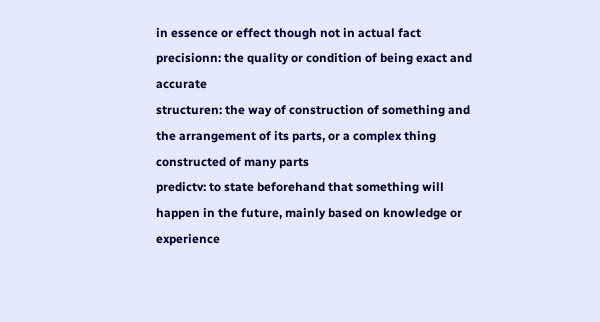in essence or effect though not in actual fact
precisionn: the quality or condition of being exact and accurate
structuren: the way of construction of something and the arrangement of its parts, or a complex thing constructed of many parts
predictv: to state beforehand that something will happen in the future, mainly based on knowledge or experience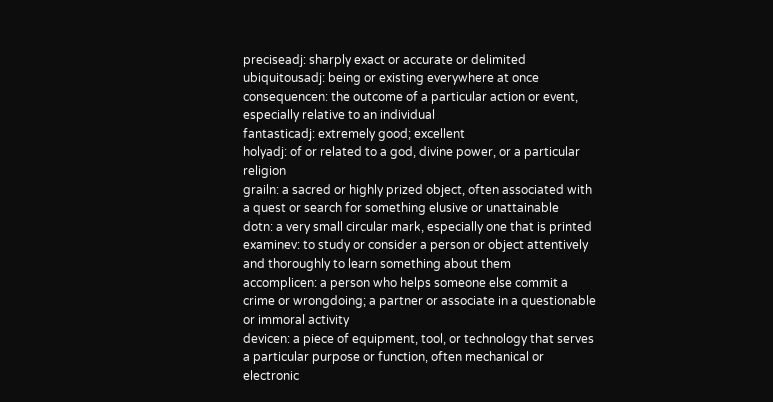preciseadj: sharply exact or accurate or delimited
ubiquitousadj: being or existing everywhere at once
consequencen: the outcome of a particular action or event, especially relative to an individual
fantasticadj: extremely good; excellent
holyadj: of or related to a god, divine power, or a particular religion
grailn: a sacred or highly prized object, often associated with a quest or search for something elusive or unattainable
dotn: a very small circular mark, especially one that is printed
examinev: to study or consider a person or object attentively and thoroughly to learn something about them
accomplicen: a person who helps someone else commit a crime or wrongdoing; a partner or associate in a questionable or immoral activity
devicen: a piece of equipment, tool, or technology that serves a particular purpose or function, often mechanical or electronic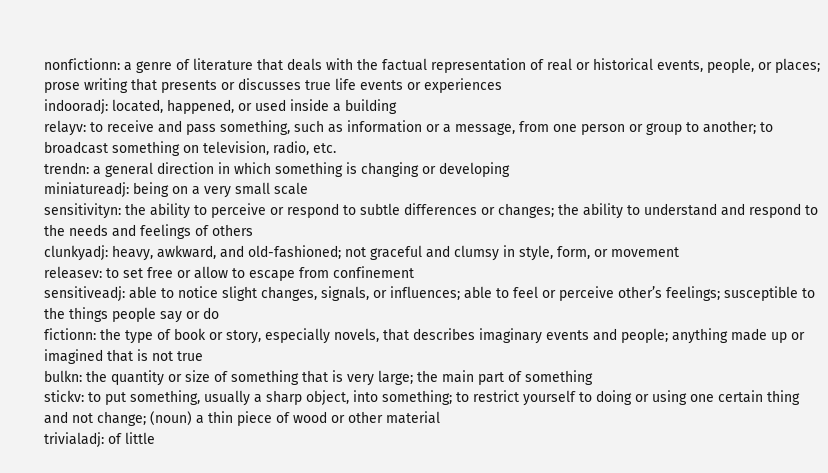nonfictionn: a genre of literature that deals with the factual representation of real or historical events, people, or places; prose writing that presents or discusses true life events or experiences
indooradj: located, happened, or used inside a building
relayv: to receive and pass something, such as information or a message, from one person or group to another; to broadcast something on television, radio, etc.
trendn: a general direction in which something is changing or developing
miniatureadj: being on a very small scale
sensitivityn: the ability to perceive or respond to subtle differences or changes; the ability to understand and respond to the needs and feelings of others
clunkyadj: heavy, awkward, and old-fashioned; not graceful and clumsy in style, form, or movement
releasev: to set free or allow to escape from confinement
sensitiveadj: able to notice slight changes, signals, or influences; able to feel or perceive other’s feelings; susceptible to the things people say or do
fictionn: the type of book or story, especially novels, that describes imaginary events and people; anything made up or imagined that is not true
bulkn: the quantity or size of something that is very large; the main part of something
stickv: to put something, usually a sharp object, into something; to restrict yourself to doing or using one certain thing and not change; (noun) a thin piece of wood or other material
trivialadj: of little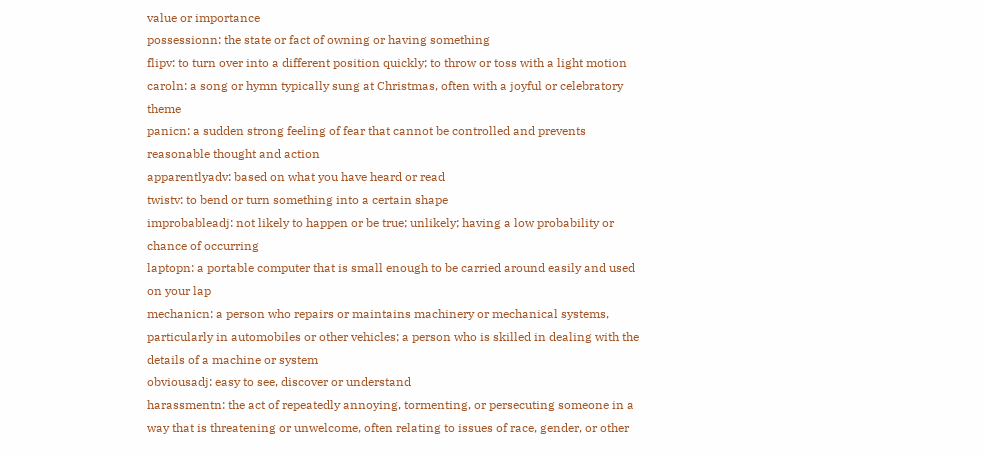value or importance
possessionn: the state or fact of owning or having something
flipv: to turn over into a different position quickly; to throw or toss with a light motion
caroln: a song or hymn typically sung at Christmas, often with a joyful or celebratory theme
panicn: a sudden strong feeling of fear that cannot be controlled and prevents reasonable thought and action
apparentlyadv: based on what you have heard or read
twistv: to bend or turn something into a certain shape
improbableadj: not likely to happen or be true; unlikely; having a low probability or chance of occurring
laptopn: a portable computer that is small enough to be carried around easily and used on your lap
mechanicn: a person who repairs or maintains machinery or mechanical systems, particularly in automobiles or other vehicles; a person who is skilled in dealing with the details of a machine or system
obviousadj: easy to see, discover or understand
harassmentn: the act of repeatedly annoying, tormenting, or persecuting someone in a way that is threatening or unwelcome, often relating to issues of race, gender, or other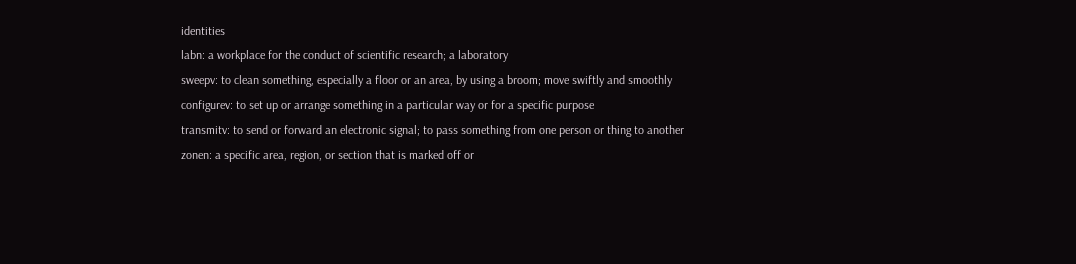identities
labn: a workplace for the conduct of scientific research; a laboratory
sweepv: to clean something, especially a floor or an area, by using a broom; move swiftly and smoothly
configurev: to set up or arrange something in a particular way or for a specific purpose
transmitv: to send or forward an electronic signal; to pass something from one person or thing to another
zonen: a specific area, region, or section that is marked off or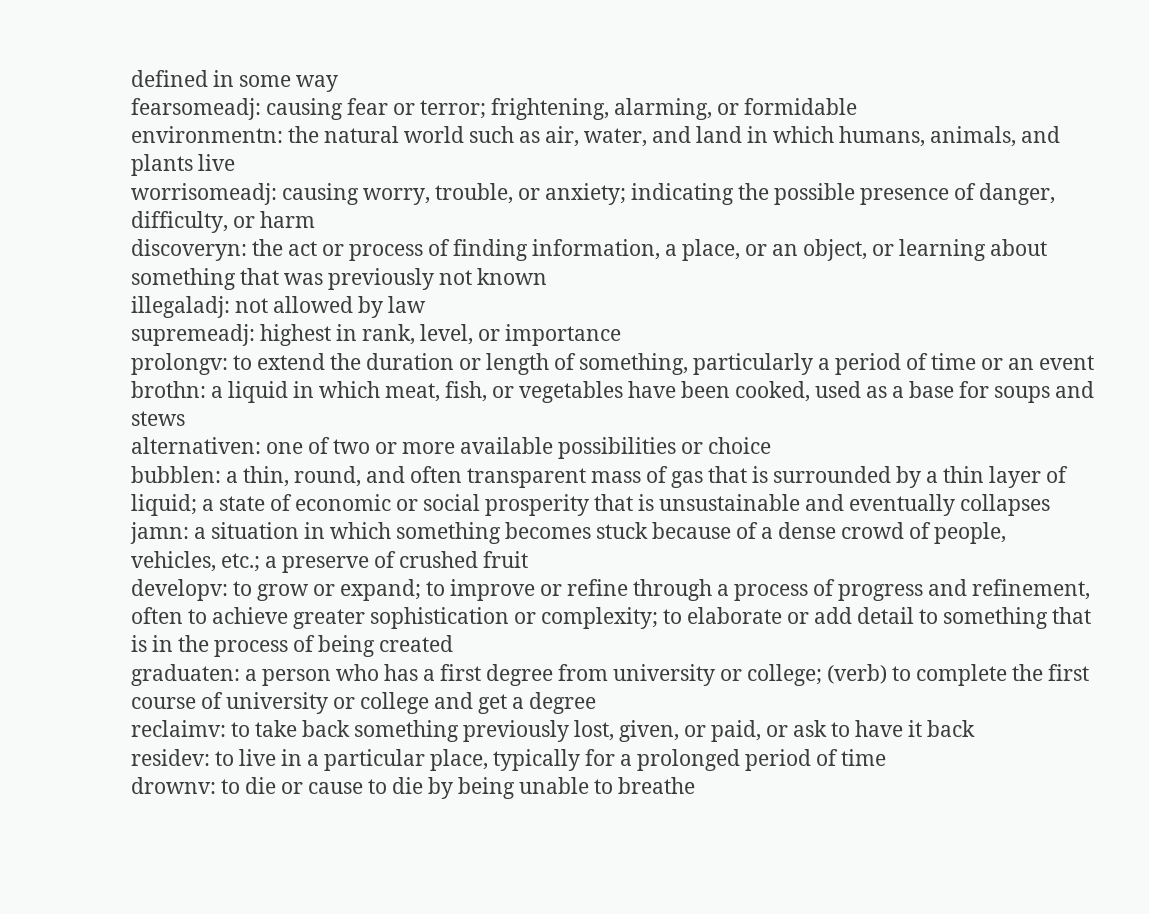defined in some way
fearsomeadj: causing fear or terror; frightening, alarming, or formidable
environmentn: the natural world such as air, water, and land in which humans, animals, and plants live
worrisomeadj: causing worry, trouble, or anxiety; indicating the possible presence of danger, difficulty, or harm
discoveryn: the act or process of finding information, a place, or an object, or learning about something that was previously not known
illegaladj: not allowed by law
supremeadj: highest in rank, level, or importance
prolongv: to extend the duration or length of something, particularly a period of time or an event
brothn: a liquid in which meat, fish, or vegetables have been cooked, used as a base for soups and stews
alternativen: one of two or more available possibilities or choice
bubblen: a thin, round, and often transparent mass of gas that is surrounded by a thin layer of liquid; a state of economic or social prosperity that is unsustainable and eventually collapses
jamn: a situation in which something becomes stuck because of a dense crowd of people, vehicles, etc.; a preserve of crushed fruit
developv: to grow or expand; to improve or refine through a process of progress and refinement, often to achieve greater sophistication or complexity; to elaborate or add detail to something that is in the process of being created
graduaten: a person who has a first degree from university or college; (verb) to complete the first course of university or college and get a degree
reclaimv: to take back something previously lost, given, or paid, or ask to have it back
residev: to live in a particular place, typically for a prolonged period of time
drownv: to die or cause to die by being unable to breathe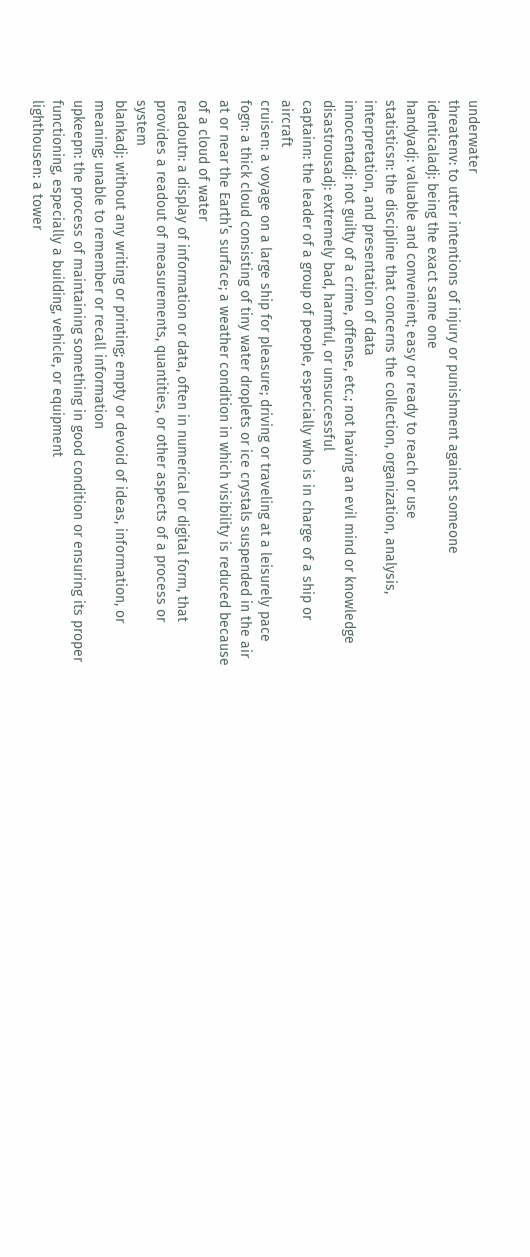underwater
threatenv: to utter intentions of injury or punishment against someone
identicaladj: being the exact same one
handyadj: valuable and convenient; easy or ready to reach or use
statisticsn: the discipline that concerns the collection, organization, analysis, interpretation, and presentation of data
innocentadj: not guilty of a crime, offense, etc.; not having an evil mind or knowledge
disastrousadj: extremely bad, harmful, or unsuccessful
captainn: the leader of a group of people, especially who is in charge of a ship or aircraft
cruisen: a voyage on a large ship for pleasure; driving or traveling at a leisurely pace
fogn: a thick cloud consisting of tiny water droplets or ice crystals suspended in the air at or near the Earth’s surface; a weather condition in which visibility is reduced because of a cloud of water
readoutn: a display of information or data, often in numerical or digital form, that provides a readout of measurements, quantities, or other aspects of a process or system
blankadj: without any writing or printing; empty or devoid of ideas, information, or meaning; unable to remember or recall information
upkeepn: the process of maintaining something in good condition or ensuring its proper functioning, especially a building, vehicle, or equipment
lighthousen: a tower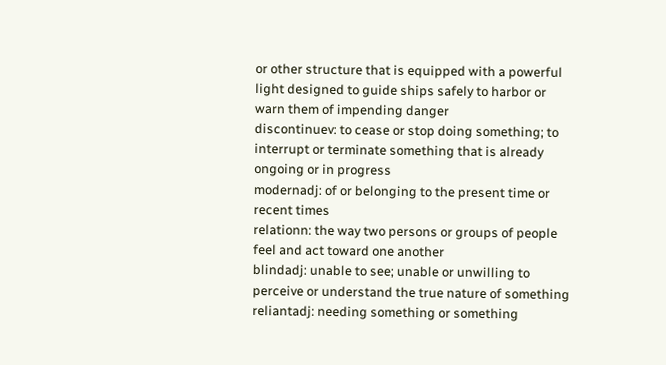or other structure that is equipped with a powerful light designed to guide ships safely to harbor or warn them of impending danger
discontinuev: to cease or stop doing something; to interrupt or terminate something that is already ongoing or in progress
modernadj: of or belonging to the present time or recent times
relationn: the way two persons or groups of people feel and act toward one another
blindadj: unable to see; unable or unwilling to perceive or understand the true nature of something
reliantadj: needing something or something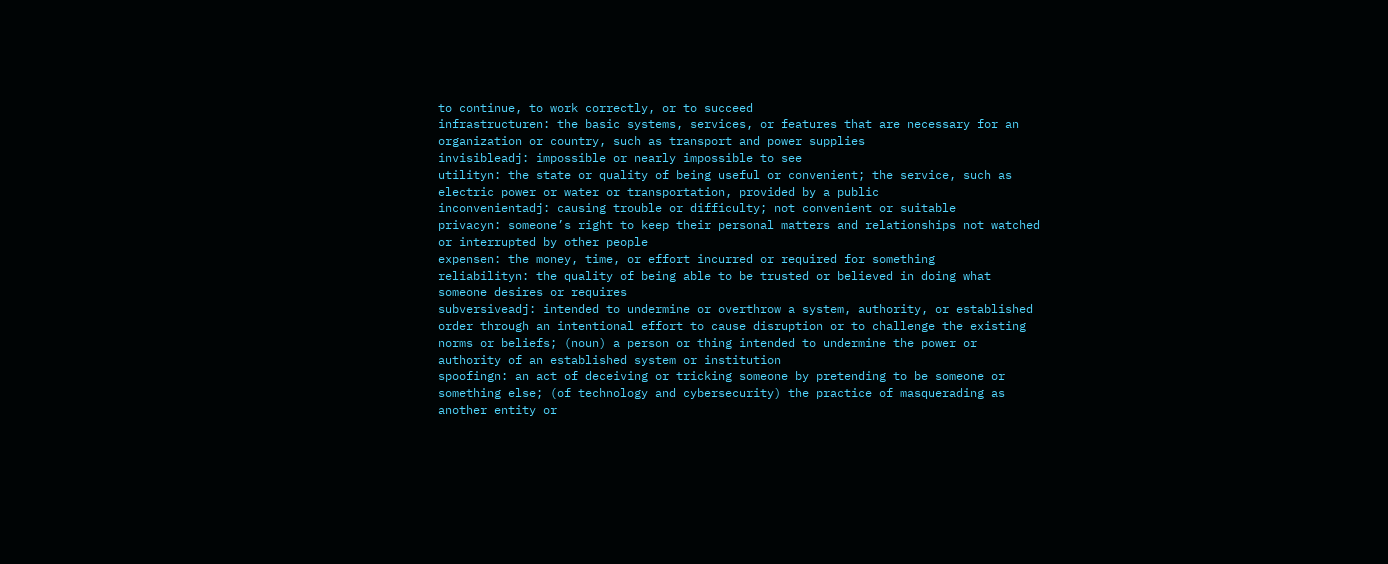to continue, to work correctly, or to succeed
infrastructuren: the basic systems, services, or features that are necessary for an organization or country, such as transport and power supplies
invisibleadj: impossible or nearly impossible to see
utilityn: the state or quality of being useful or convenient; the service, such as electric power or water or transportation, provided by a public
inconvenientadj: causing trouble or difficulty; not convenient or suitable
privacyn: someone’s right to keep their personal matters and relationships not watched or interrupted by other people
expensen: the money, time, or effort incurred or required for something
reliabilityn: the quality of being able to be trusted or believed in doing what someone desires or requires
subversiveadj: intended to undermine or overthrow a system, authority, or established order through an intentional effort to cause disruption or to challenge the existing norms or beliefs; (noun) a person or thing intended to undermine the power or authority of an established system or institution
spoofingn: an act of deceiving or tricking someone by pretending to be someone or something else; (of technology and cybersecurity) the practice of masquerading as another entity or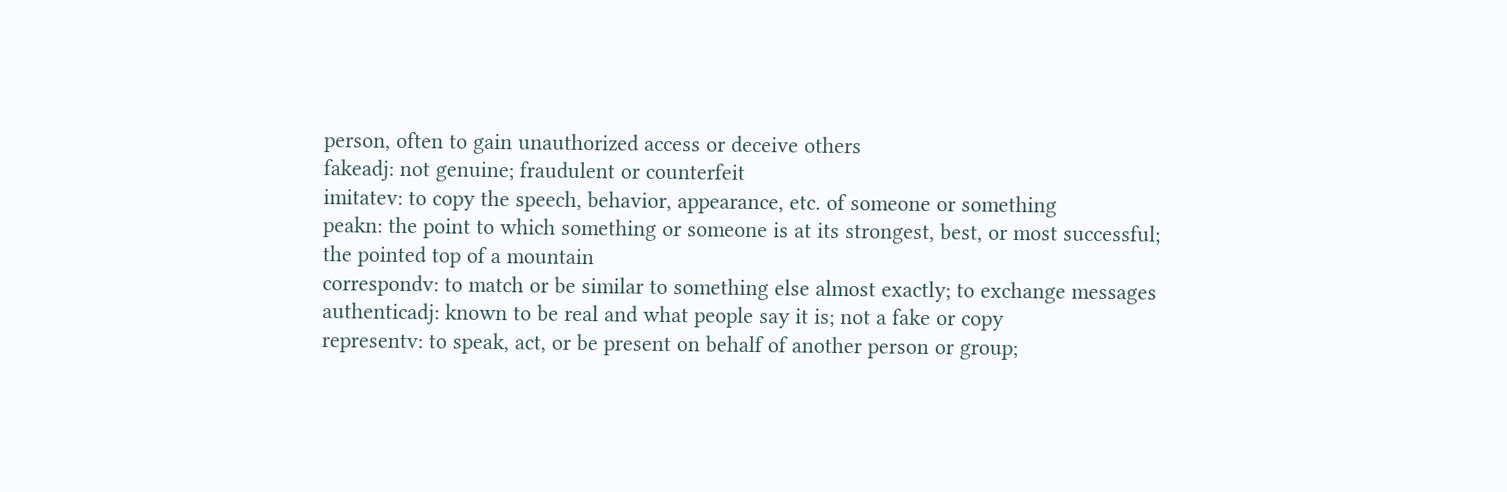person, often to gain unauthorized access or deceive others
fakeadj: not genuine; fraudulent or counterfeit
imitatev: to copy the speech, behavior, appearance, etc. of someone or something
peakn: the point to which something or someone is at its strongest, best, or most successful; the pointed top of a mountain
correspondv: to match or be similar to something else almost exactly; to exchange messages
authenticadj: known to be real and what people say it is; not a fake or copy
representv: to speak, act, or be present on behalf of another person or group;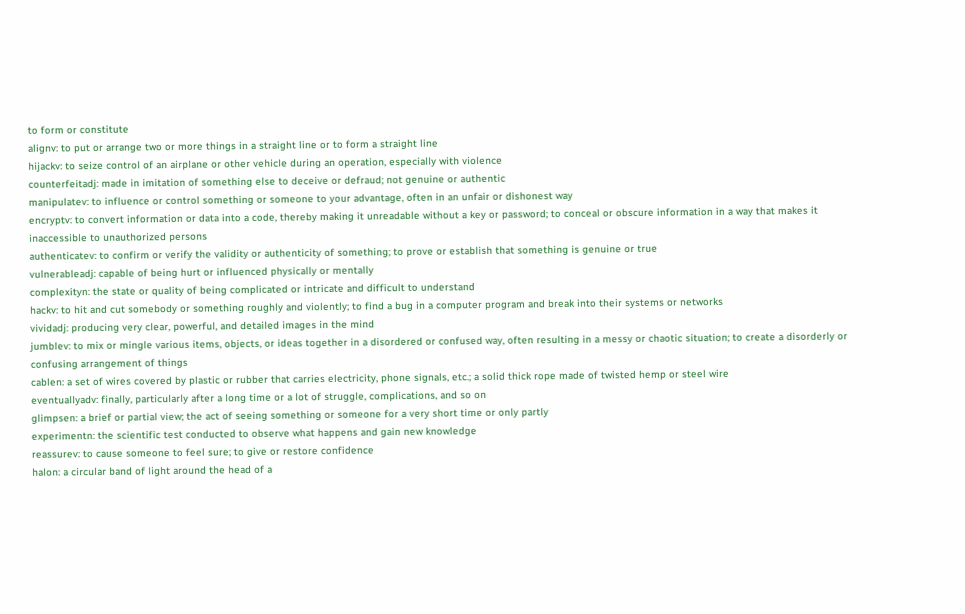to form or constitute
alignv: to put or arrange two or more things in a straight line or to form a straight line
hijackv: to seize control of an airplane or other vehicle during an operation, especially with violence
counterfeitadj: made in imitation of something else to deceive or defraud; not genuine or authentic
manipulatev: to influence or control something or someone to your advantage, often in an unfair or dishonest way
encryptv: to convert information or data into a code, thereby making it unreadable without a key or password; to conceal or obscure information in a way that makes it inaccessible to unauthorized persons
authenticatev: to confirm or verify the validity or authenticity of something; to prove or establish that something is genuine or true
vulnerableadj: capable of being hurt or influenced physically or mentally
complexityn: the state or quality of being complicated or intricate and difficult to understand
hackv: to hit and cut somebody or something roughly and violently; to find a bug in a computer program and break into their systems or networks
vividadj: producing very clear, powerful, and detailed images in the mind
jumblev: to mix or mingle various items, objects, or ideas together in a disordered or confused way, often resulting in a messy or chaotic situation; to create a disorderly or confusing arrangement of things
cablen: a set of wires covered by plastic or rubber that carries electricity, phone signals, etc.; a solid thick rope made of twisted hemp or steel wire
eventuallyadv: finally, particularly after a long time or a lot of struggle, complications, and so on
glimpsen: a brief or partial view; the act of seeing something or someone for a very short time or only partly
experimentn: the scientific test conducted to observe what happens and gain new knowledge
reassurev: to cause someone to feel sure; to give or restore confidence
halon: a circular band of light around the head of a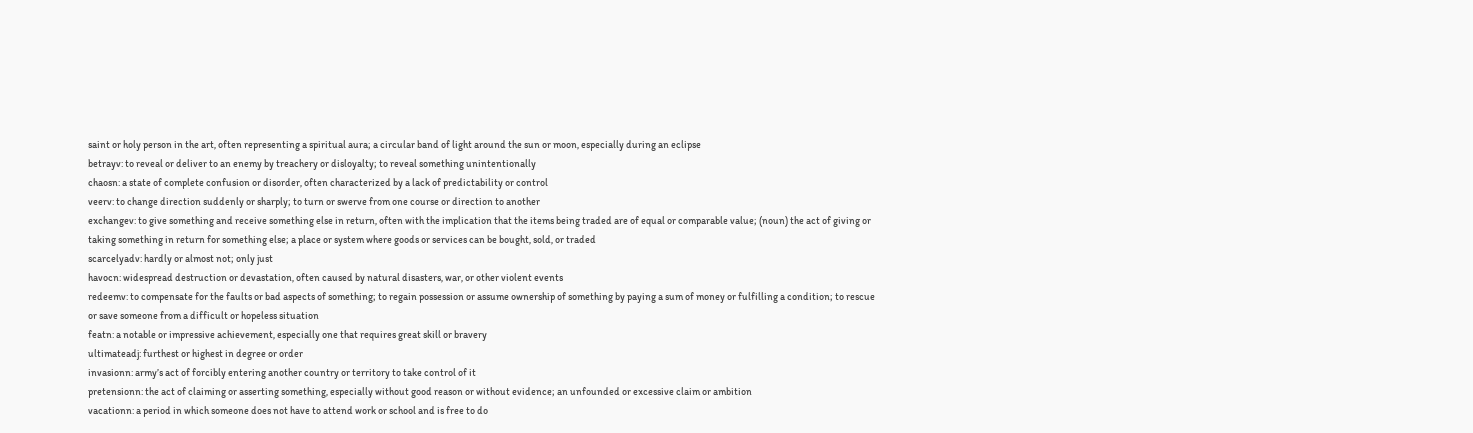saint or holy person in the art, often representing a spiritual aura; a circular band of light around the sun or moon, especially during an eclipse
betrayv: to reveal or deliver to an enemy by treachery or disloyalty; to reveal something unintentionally
chaosn: a state of complete confusion or disorder, often characterized by a lack of predictability or control
veerv: to change direction suddenly or sharply; to turn or swerve from one course or direction to another
exchangev: to give something and receive something else in return, often with the implication that the items being traded are of equal or comparable value; (noun) the act of giving or taking something in return for something else; a place or system where goods or services can be bought, sold, or traded
scarcelyadv: hardly or almost not; only just
havocn: widespread destruction or devastation, often caused by natural disasters, war, or other violent events
redeemv: to compensate for the faults or bad aspects of something; to regain possession or assume ownership of something by paying a sum of money or fulfilling a condition; to rescue or save someone from a difficult or hopeless situation
featn: a notable or impressive achievement, especially one that requires great skill or bravery
ultimateadj: furthest or highest in degree or order
invasionn: army’s act of forcibly entering another country or territory to take control of it
pretensionn: the act of claiming or asserting something, especially without good reason or without evidence; an unfounded or excessive claim or ambition
vacationn: a period in which someone does not have to attend work or school and is free to do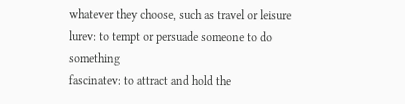whatever they choose, such as travel or leisure
lurev: to tempt or persuade someone to do something
fascinatev: to attract and hold the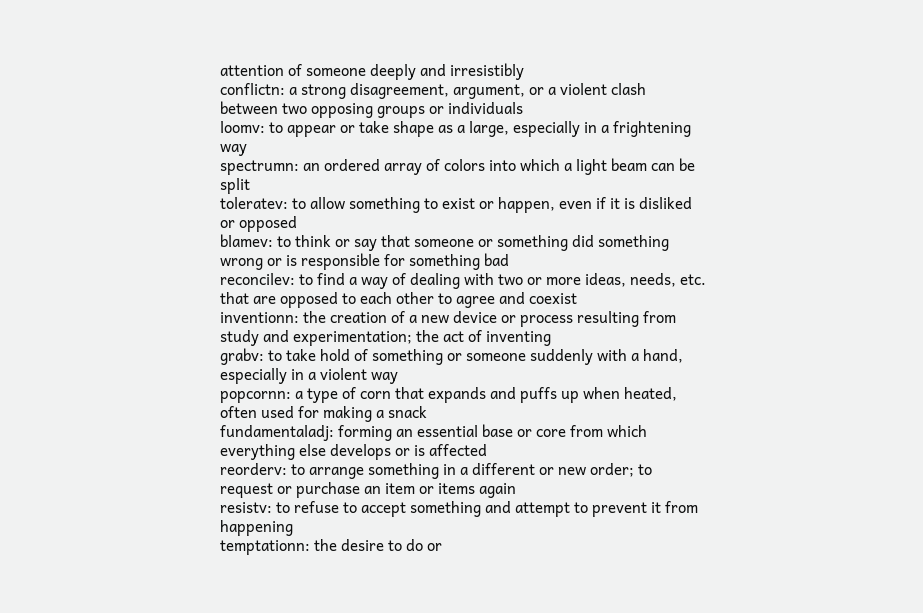attention of someone deeply and irresistibly
conflictn: a strong disagreement, argument, or a violent clash between two opposing groups or individuals
loomv: to appear or take shape as a large, especially in a frightening way
spectrumn: an ordered array of colors into which a light beam can be split
toleratev: to allow something to exist or happen, even if it is disliked or opposed
blamev: to think or say that someone or something did something wrong or is responsible for something bad
reconcilev: to find a way of dealing with two or more ideas, needs, etc. that are opposed to each other to agree and coexist
inventionn: the creation of a new device or process resulting from study and experimentation; the act of inventing
grabv: to take hold of something or someone suddenly with a hand, especially in a violent way
popcornn: a type of corn that expands and puffs up when heated, often used for making a snack
fundamentaladj: forming an essential base or core from which everything else develops or is affected
reorderv: to arrange something in a different or new order; to request or purchase an item or items again
resistv: to refuse to accept something and attempt to prevent it from happening
temptationn: the desire to do or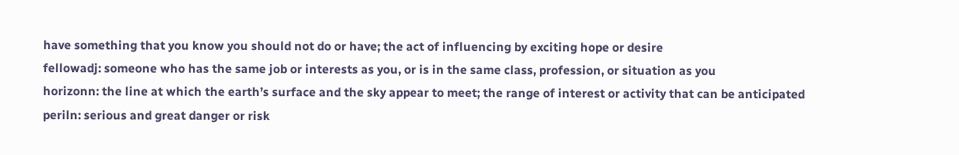have something that you know you should not do or have; the act of influencing by exciting hope or desire
fellowadj: someone who has the same job or interests as you, or is in the same class, profession, or situation as you
horizonn: the line at which the earth’s surface and the sky appear to meet; the range of interest or activity that can be anticipated
periln: serious and great danger or risk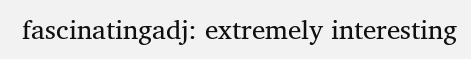fascinatingadj: extremely interesting